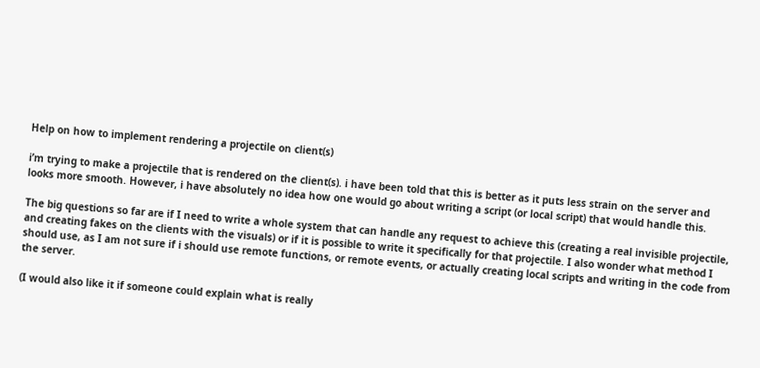Help on how to implement rendering a projectile on client(s)

i’m trying to make a projectile that is rendered on the client(s). i have been told that this is better as it puts less strain on the server and looks more smooth. However, i have absolutely no idea how one would go about writing a script (or local script) that would handle this.

The big questions so far are if I need to write a whole system that can handle any request to achieve this (creating a real invisible projectile, and creating fakes on the clients with the visuals) or if it is possible to write it specifically for that projectile. I also wonder what method I should use, as I am not sure if i should use remote functions, or remote events, or actually creating local scripts and writing in the code from the server.

(I would also like it if someone could explain what is really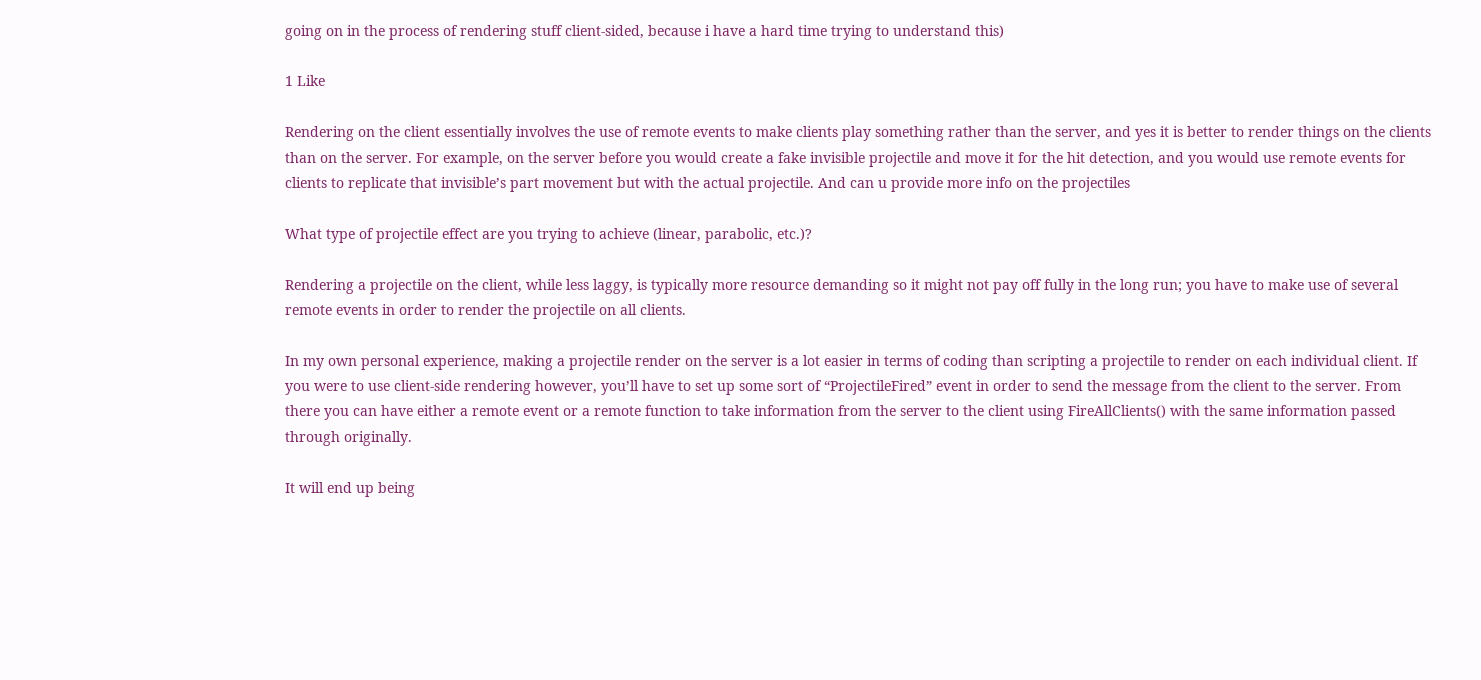going on in the process of rendering stuff client-sided, because i have a hard time trying to understand this)

1 Like

Rendering on the client essentially involves the use of remote events to make clients play something rather than the server, and yes it is better to render things on the clients than on the server. For example, on the server before you would create a fake invisible projectile and move it for the hit detection, and you would use remote events for clients to replicate that invisible’s part movement but with the actual projectile. And can u provide more info on the projectiles

What type of projectile effect are you trying to achieve (linear, parabolic, etc.)?

Rendering a projectile on the client, while less laggy, is typically more resource demanding so it might not pay off fully in the long run; you have to make use of several remote events in order to render the projectile on all clients.

In my own personal experience, making a projectile render on the server is a lot easier in terms of coding than scripting a projectile to render on each individual client. If you were to use client-side rendering however, you’ll have to set up some sort of “ProjectileFired” event in order to send the message from the client to the server. From there you can have either a remote event or a remote function to take information from the server to the client using FireAllClients() with the same information passed through originally.

It will end up being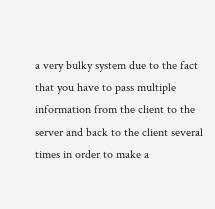a very bulky system due to the fact that you have to pass multiple information from the client to the server and back to the client several times in order to make a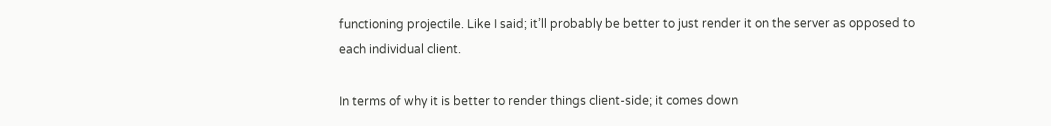functioning projectile. Like I said; it’ll probably be better to just render it on the server as opposed to each individual client.

In terms of why it is better to render things client-side; it comes down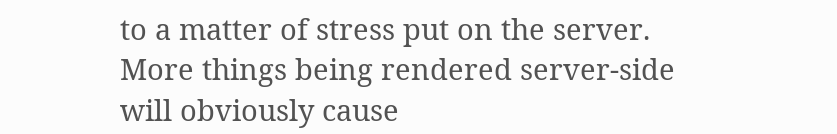to a matter of stress put on the server. More things being rendered server-side will obviously cause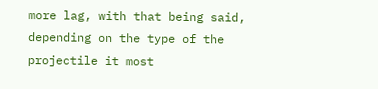more lag, with that being said, depending on the type of the projectile it most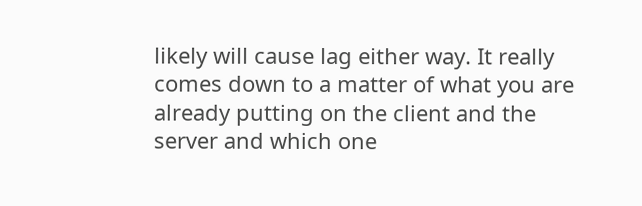likely will cause lag either way. It really comes down to a matter of what you are already putting on the client and the server and which one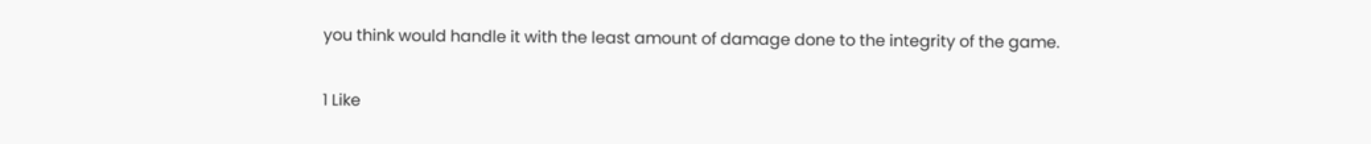you think would handle it with the least amount of damage done to the integrity of the game.

1 Like